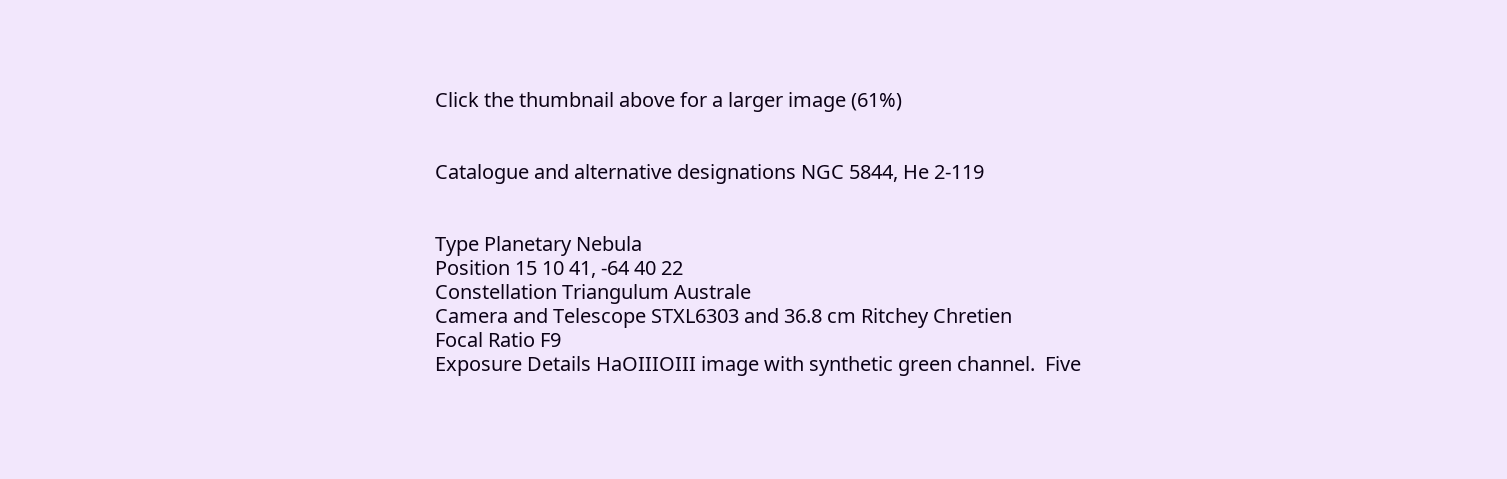Click the thumbnail above for a larger image (61%)


Catalogue and alternative designations NGC 5844, He 2-119


Type Planetary Nebula
Position 15 10 41, -64 40 22
Constellation Triangulum Australe
Camera and Telescope STXL6303 and 36.8 cm Ritchey Chretien
Focal Ratio F9
Exposure Details HaOIIIOIII image with synthetic green channel.  Five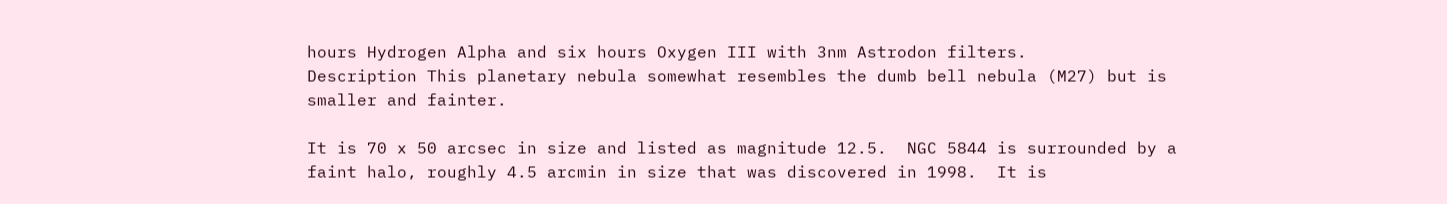hours Hydrogen Alpha and six hours Oxygen III with 3nm Astrodon filters.
Description This planetary nebula somewhat resembles the dumb bell nebula (M27) but is smaller and fainter.

It is 70 x 50 arcsec in size and listed as magnitude 12.5.  NGC 5844 is surrounded by a faint halo, roughly 4.5 arcmin in size that was discovered in 1998.  It is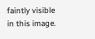faintly visible in this image.